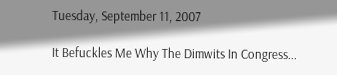Tuesday, September 11, 2007

It Befuckles Me Why The Dimwits In Congress...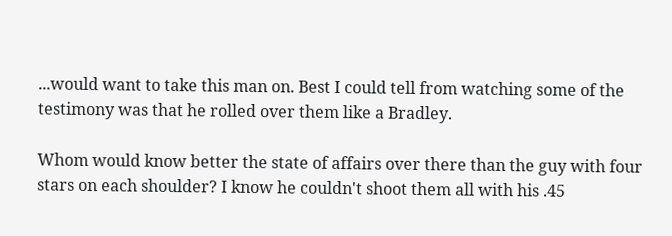...would want to take this man on. Best I could tell from watching some of the testimony was that he rolled over them like a Bradley.

Whom would know better the state of affairs over there than the guy with four stars on each shoulder? I know he couldn't shoot them all with his .45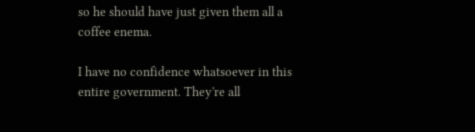so he should have just given them all a coffee enema.

I have no confidence whatsoever in this entire government. They're all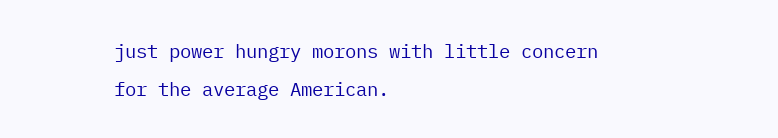just power hungry morons with little concern for the average American.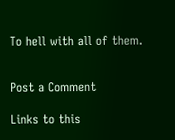To hell with all of them.


Post a Comment

Links to this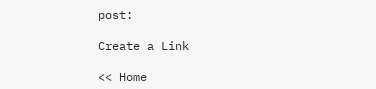post:

Create a Link

<< Home